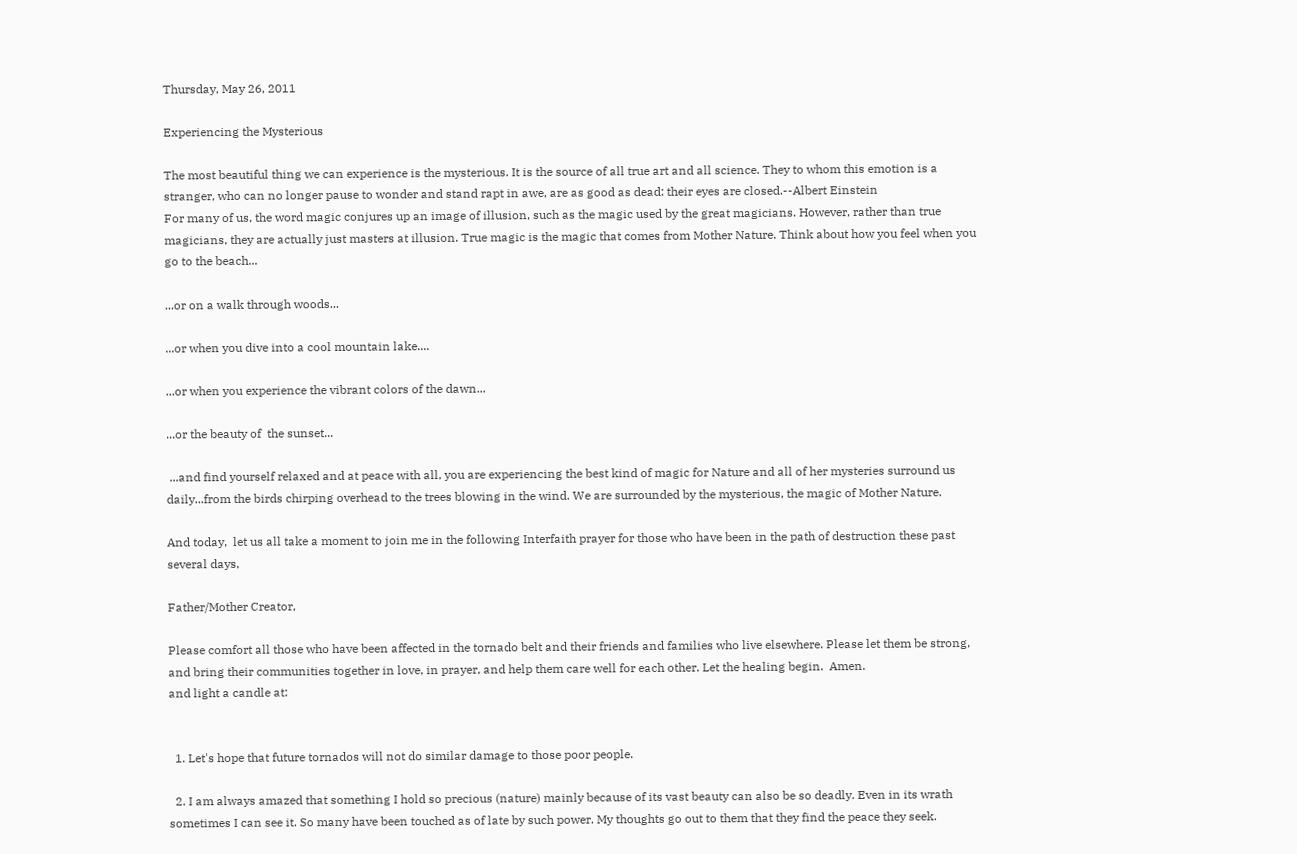Thursday, May 26, 2011

Experiencing the Mysterious

The most beautiful thing we can experience is the mysterious. It is the source of all true art and all science. They to whom this emotion is a stranger, who can no longer pause to wonder and stand rapt in awe, are as good as dead: their eyes are closed.--Albert Einstein
For many of us, the word magic conjures up an image of illusion, such as the magic used by the great magicians. However, rather than true magicians, they are actually just masters at illusion. True magic is the magic that comes from Mother Nature. Think about how you feel when you go to the beach...

...or on a walk through woods...

...or when you dive into a cool mountain lake....

...or when you experience the vibrant colors of the dawn...

...or the beauty of  the sunset...

 ...and find yourself relaxed and at peace with all, you are experiencing the best kind of magic for Nature and all of her mysteries surround us daily...from the birds chirping overhead to the trees blowing in the wind. We are surrounded by the mysterious, the magic of Mother Nature.

And today,  let us all take a moment to join me in the following Interfaith prayer for those who have been in the path of destruction these past several days,

Father/Mother Creator,

Please comfort all those who have been affected in the tornado belt and their friends and families who live elsewhere. Please let them be strong, and bring their communities together in love, in prayer, and help them care well for each other. Let the healing begin.  Amen.
and light a candle at:


  1. Let's hope that future tornados will not do similar damage to those poor people.

  2. I am always amazed that something I hold so precious (nature) mainly because of its vast beauty can also be so deadly. Even in its wrath sometimes I can see it. So many have been touched as of late by such power. My thoughts go out to them that they find the peace they seek.